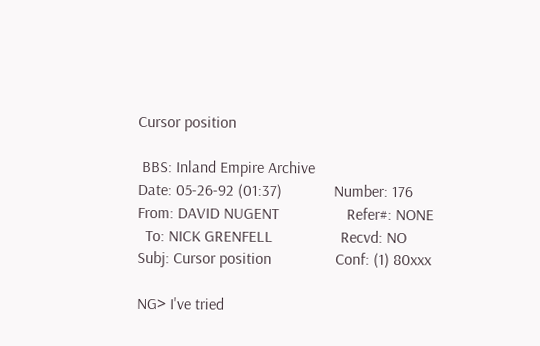Cursor position

 BBS: Inland Empire Archive
Date: 05-26-92 (01:37)             Number: 176
From: DAVID NUGENT                 Refer#: NONE
  To: NICK GRENFELL                 Recvd: NO
Subj: Cursor position                Conf: (1) 80xxx

NG> I've tried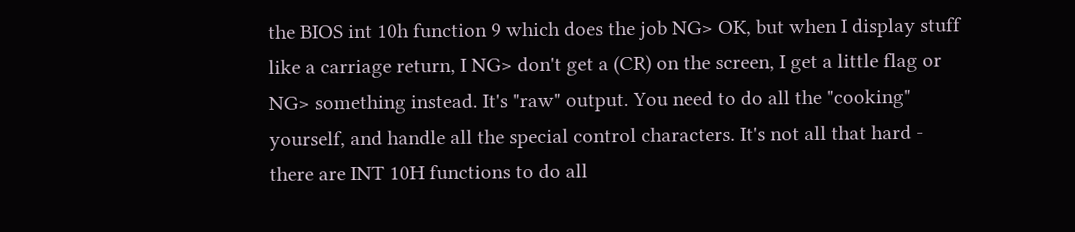the BIOS int 10h function 9 which does the job NG> OK, but when I display stuff like a carriage return, I NG> don't get a (CR) on the screen, I get a little flag or NG> something instead. It's "raw" output. You need to do all the "cooking" yourself, and handle all the special control characters. It's not all that hard - there are INT 10H functions to do all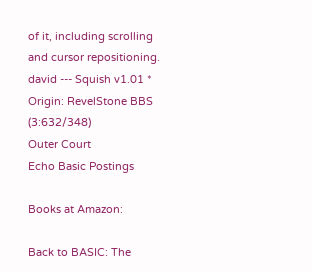of it, including scrolling and cursor repositioning. david --- Squish v1.01 * Origin: RevelStone BBS (3:632/348)
Outer Court
Echo Basic Postings

Books at Amazon:

Back to BASIC: The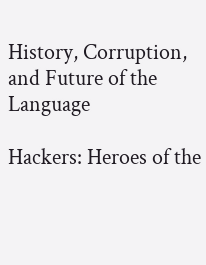History, Corruption, and Future of the Language

Hackers: Heroes of the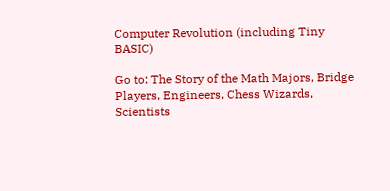Computer Revolution (including Tiny BASIC)

Go to: The Story of the Math Majors, Bridge Players, Engineers, Chess Wizards, Scientists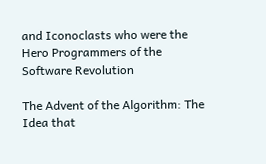and Iconoclasts who were the Hero Programmers of the Software Revolution

The Advent of the Algorithm: The Idea that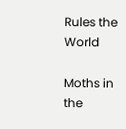Rules the World

Moths in the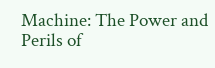Machine: The Power and Perils of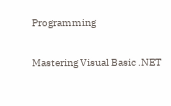Programming

Mastering Visual Basic .NET